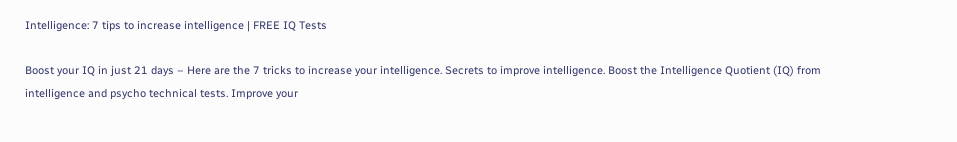Intelligence: 7 tips to increase intelligence | FREE IQ Tests

Boost your IQ in just 21 days – Here are the 7 tricks to increase your intelligence. Secrets to improve intelligence. Boost the Intelligence Quotient (IQ) from intelligence and psycho technical tests. Improve your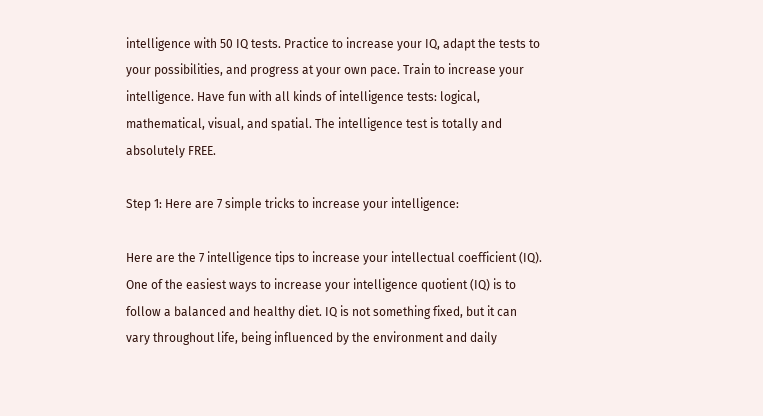intelligence with 50 IQ tests. Practice to increase your IQ, adapt the tests to your possibilities, and progress at your own pace. Train to increase your intelligence. Have fun with all kinds of intelligence tests: logical, mathematical, visual, and spatial. The intelligence test is totally and absolutely FREE.

Step 1: Here are 7 simple tricks to increase your intelligence:

Here are the 7 intelligence tips to increase your intellectual coefficient (IQ). One of the easiest ways to increase your intelligence quotient (IQ) is to follow a balanced and healthy diet. IQ is not something fixed, but it can vary throughout life, being influenced by the environment and daily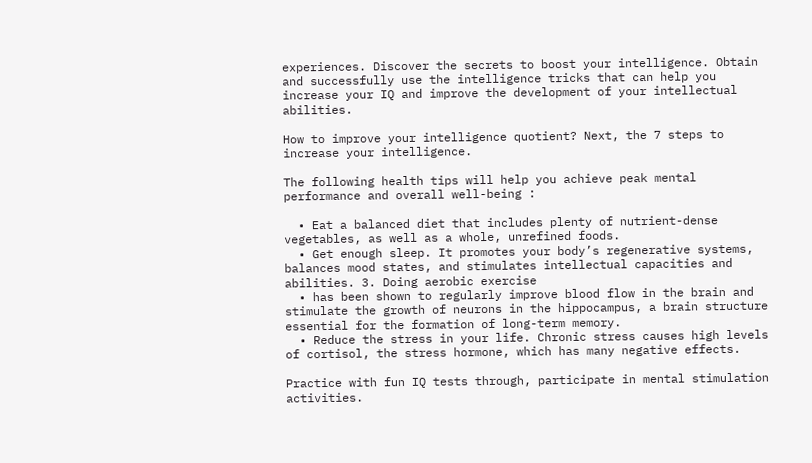experiences. Discover the secrets to boost your intelligence. Obtain and successfully use the intelligence tricks that can help you increase your IQ and improve the development of your intellectual abilities.

How to improve your intelligence quotient? Next, the 7 steps to increase your intelligence.

The following health tips will help you achieve peak mental performance and overall well-being :

  • Eat a balanced diet that includes plenty of nutrient-dense vegetables, as well as a whole, unrefined foods.
  • Get enough sleep. It promotes your body’s regenerative systems, balances mood states, and stimulates intellectual capacities and abilities. 3. Doing aerobic exercise
  • has been shown to regularly improve blood flow in the brain and stimulate the growth of neurons in the hippocampus, a brain structure essential for the formation of long-term memory.
  • Reduce the stress in your life. Chronic stress causes high levels of cortisol, the stress hormone, which has many negative effects.

Practice with fun IQ tests through, participate in mental stimulation activities.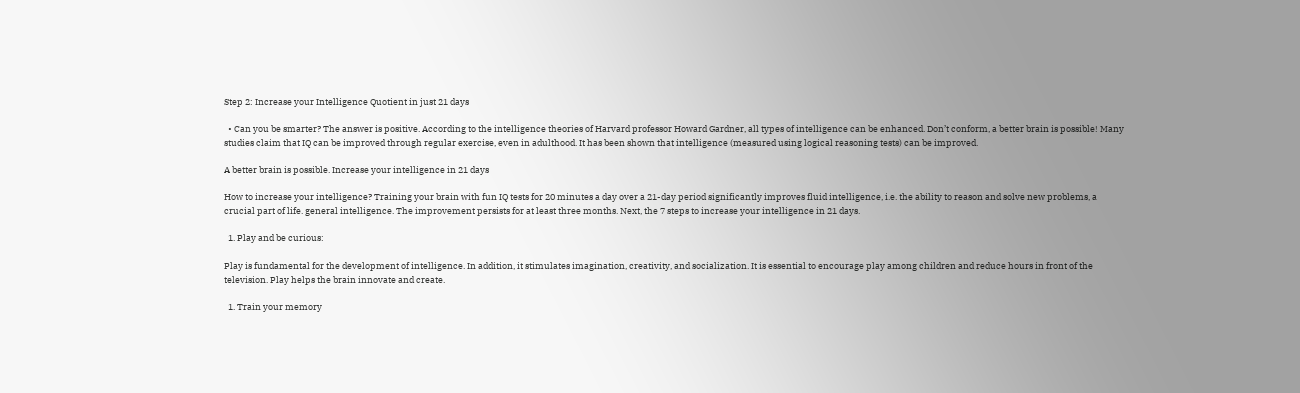Step 2: Increase your Intelligence Quotient in just 21 days

  • Can you be smarter? The answer is positive. According to the intelligence theories of Harvard professor Howard Gardner, all types of intelligence can be enhanced. Don’t conform, a better brain is possible! Many studies claim that IQ can be improved through regular exercise, even in adulthood. It has been shown that intelligence (measured using logical reasoning tests) can be improved.

A better brain is possible. Increase your intelligence in 21 days

How to increase your intelligence? Training your brain with fun IQ tests for 20 minutes a day over a 21-day period significantly improves fluid intelligence, i.e. the ability to reason and solve new problems, a crucial part of life. general intelligence. The improvement persists for at least three months. Next, the 7 steps to increase your intelligence in 21 days.

  1. Play and be curious:

Play is fundamental for the development of intelligence. In addition, it stimulates imagination, creativity, and socialization. It is essential to encourage play among children and reduce hours in front of the television. Play helps the brain innovate and create.

  1. Train your memory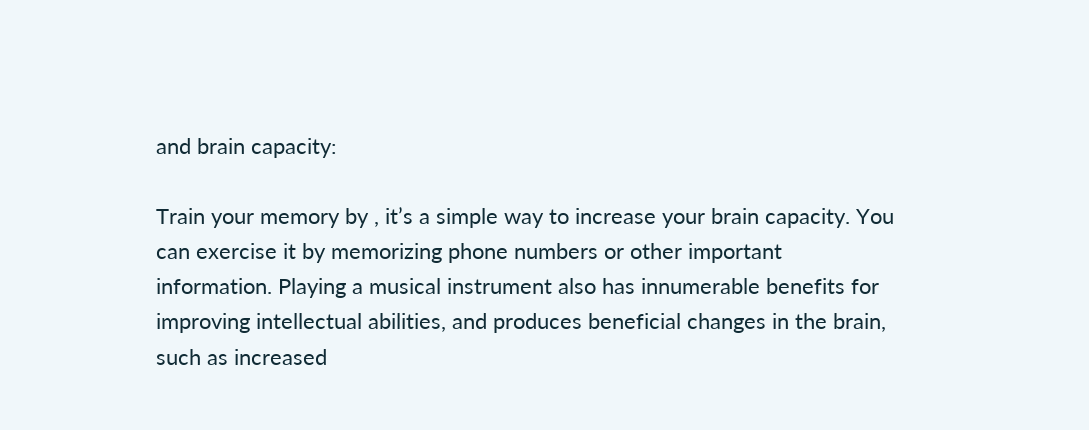and brain capacity:

Train your memory by , it’s a simple way to increase your brain capacity. You can exercise it by memorizing phone numbers or other important information. Playing a musical instrument also has innumerable benefits for improving intellectual abilities, and produces beneficial changes in the brain, such as increased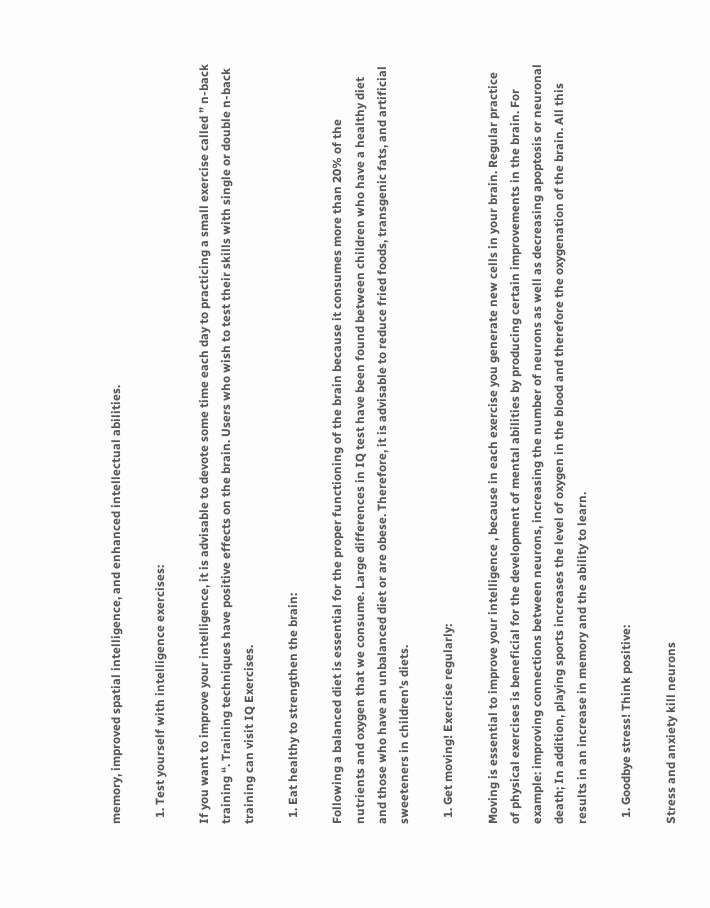memory, improved spatial intelligence, and enhanced intellectual abilities.

  1. Test yourself with intelligence exercises:

If you want to improve your intelligence, it is advisable to devote some time each day to practicing a small exercise called ” n-back training “. Training techniques have positive effects on the brain. Users who wish to test their skills with single or double n-back training can visit IQ Exercises.

  1. Eat healthy to strengthen the brain:

Following a balanced diet is essential for the proper functioning of the brain because it consumes more than 20% of the nutrients and oxygen that we consume. Large differences in IQ test have been found between children who have a healthy diet and those who have an unbalanced diet or are obese. Therefore, it is advisable to reduce fried foods, transgenic fats, and artificial sweeteners in children’s diets.

  1. Get moving! Exercise regularly:

Moving is essential to improve your intelligence , because in each exercise you generate new cells in your brain. Regular practice of physical exercises is beneficial for the development of mental abilities by producing certain improvements in the brain. For example: improving connections between neurons, increasing the number of neurons as well as decreasing apoptosis or neuronal death; In addition, playing sports increases the level of oxygen in the blood and therefore the oxygenation of the brain. All this results in an increase in memory and the ability to learn.

  1. Goodbye stress! Think positive:

Stress and anxiety kill neurons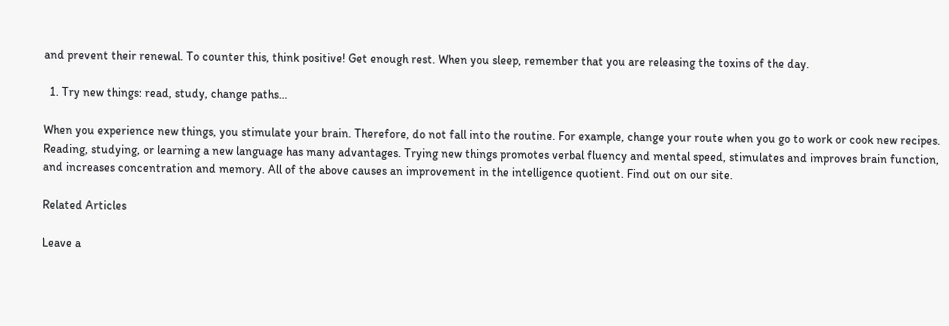and prevent their renewal. To counter this, think positive! Get enough rest. When you sleep, remember that you are releasing the toxins of the day.

  1. Try new things: read, study, change paths…

When you experience new things, you stimulate your brain. Therefore, do not fall into the routine. For example, change your route when you go to work or cook new recipes. Reading, studying, or learning a new language has many advantages. Trying new things promotes verbal fluency and mental speed, stimulates and improves brain function, and increases concentration and memory. All of the above causes an improvement in the intelligence quotient. Find out on our site.

Related Articles

Leave a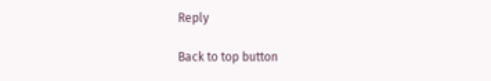Reply

Back to top button